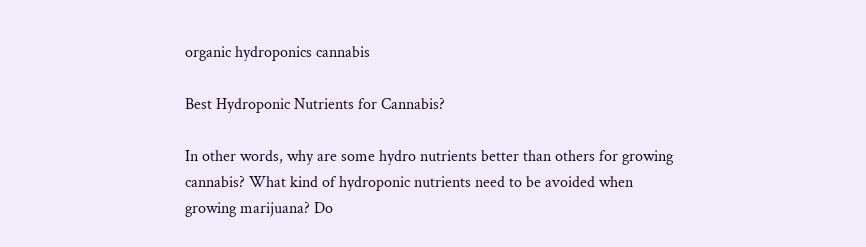organic hydroponics cannabis

Best Hydroponic Nutrients for Cannabis?

In other words, why are some hydro nutrients better than others for growing cannabis? What kind of hydroponic nutrients need to be avoided when growing marijuana? Do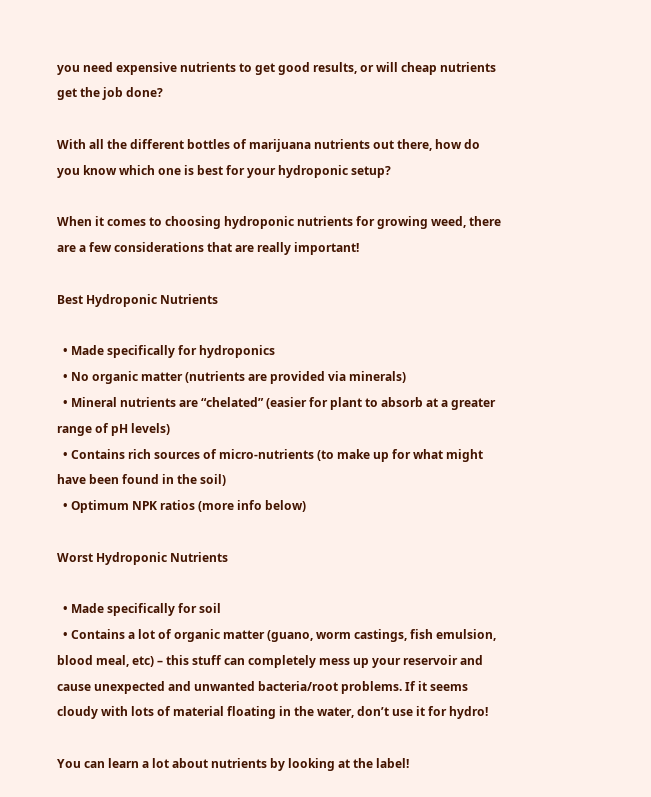you need expensive nutrients to get good results, or will cheap nutrients get the job done?

With all the different bottles of marijuana nutrients out there, how do you know which one is best for your hydroponic setup?

When it comes to choosing hydroponic nutrients for growing weed, there are a few considerations that are really important!

Best Hydroponic Nutrients

  • Made specifically for hydroponics
  • No organic matter (nutrients are provided via minerals)
  • Mineral nutrients are “chelated” (easier for plant to absorb at a greater range of pH levels)
  • Contains rich sources of micro-nutrients (to make up for what might have been found in the soil)
  • Optimum NPK ratios (more info below)

Worst Hydroponic Nutrients

  • Made specifically for soil
  • Contains a lot of organic matter (guano, worm castings, fish emulsion, blood meal, etc) – this stuff can completely mess up your reservoir and cause unexpected and unwanted bacteria/root problems. If it seems cloudy with lots of material floating in the water, don’t use it for hydro!

You can learn a lot about nutrients by looking at the label!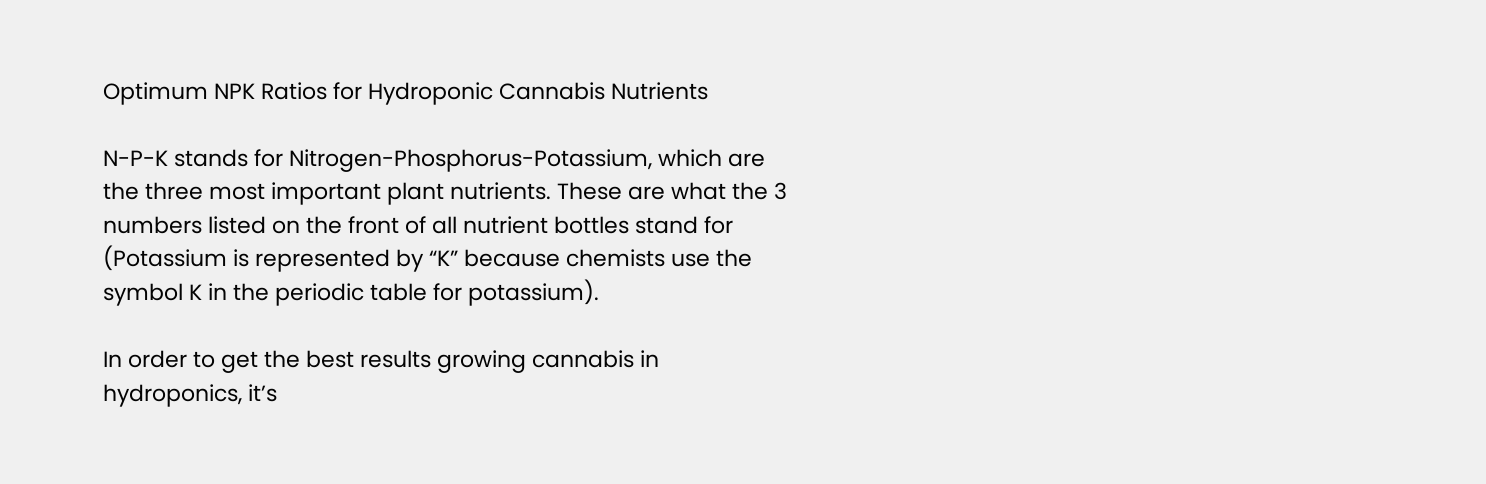Optimum NPK Ratios for Hydroponic Cannabis Nutrients

N-P-K stands for Nitrogen-Phosphorus-Potassium, which are the three most important plant nutrients. These are what the 3 numbers listed on the front of all nutrient bottles stand for (Potassium is represented by “K” because chemists use the symbol K in the periodic table for potassium).

In order to get the best results growing cannabis in hydroponics, it’s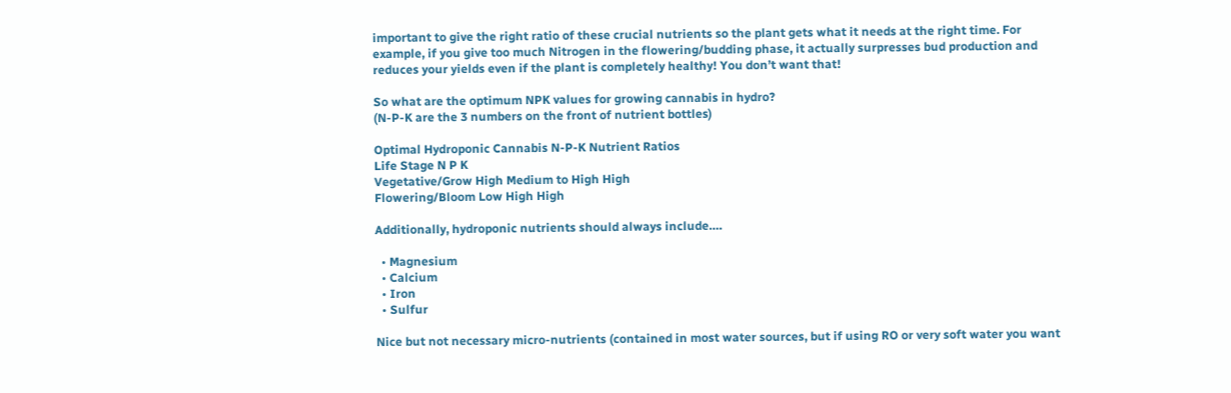important to give the right ratio of these crucial nutrients so the plant gets what it needs at the right time. For example, if you give too much Nitrogen in the flowering/budding phase, it actually surpresses bud production and reduces your yields even if the plant is completely healthy! You don’t want that!

So what are the optimum NPK values for growing cannabis in hydro?
(N-P-K are the 3 numbers on the front of nutrient bottles)

Optimal Hydroponic Cannabis N-P-K Nutrient Ratios
Life Stage N P K
Vegetative/Grow High Medium to High High
Flowering/Bloom Low High High

Additionally, hydroponic nutrients should always include….

  • Magnesium
  • Calcium
  • Iron
  • Sulfur

Nice but not necessary micro-nutrients (contained in most water sources, but if using RO or very soft water you want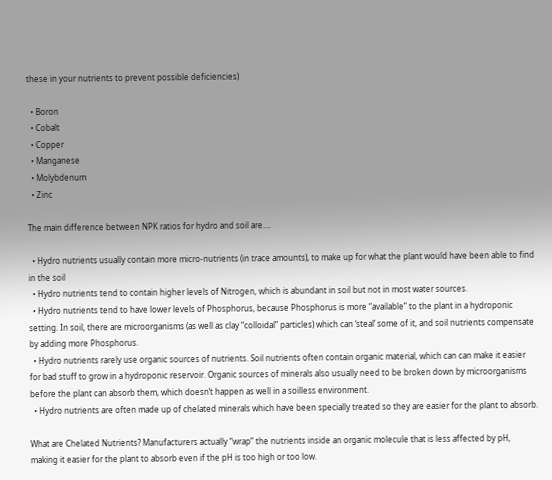these in your nutrients to prevent possible deficiencies)

  • Boron
  • Cobalt
  • Copper
  • Manganese
  • Molybdenum
  • Zinc

The main difference between NPK ratios for hydro and soil are….

  • Hydro nutrients usually contain more micro-nutrients (in trace amounts), to make up for what the plant would have been able to find in the soil
  • Hydro nutrients tend to contain higher levels of Nitrogen, which is abundant in soil but not in most water sources.
  • Hydro nutrients tend to have lower levels of Phosphorus, because Phosphorus is more “available” to the plant in a hydroponic setting. In soil, there are microorganisms (as well as clay “colloidal” particles) which can ‘steal’ some of it, and soil nutrients compensate by adding more Phosphorus.
  • Hydro nutrients rarely use organic sources of nutrients. Soil nutrients often contain organic material, which can can make it easier for bad stuff to grow in a hydroponic reservoir. Organic sources of minerals also usually need to be broken down by microorganisms before the plant can absorb them, which doesn’t happen as well in a soilless environment.
  • Hydro nutrients are often made up of chelated minerals which have been specially treated so they are easier for the plant to absorb.

What are Chelated Nutrients? Manufacturers actually “wrap” the nutrients inside an organic molecule that is less affected by pH, making it easier for the plant to absorb even if the pH is too high or too low.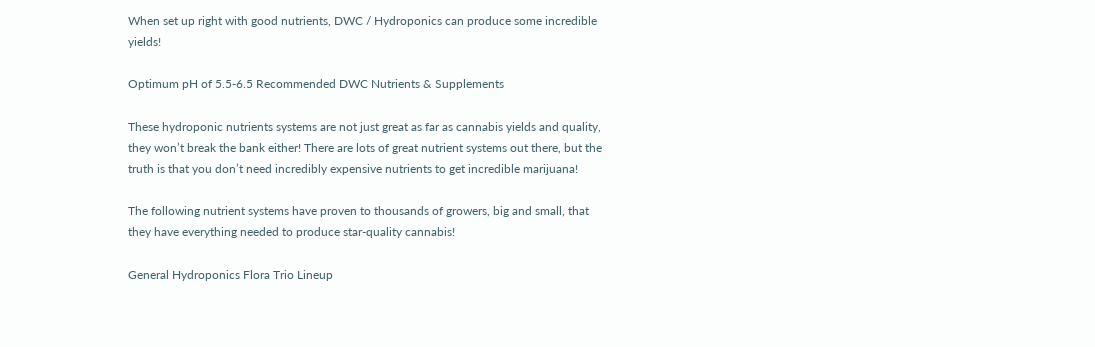When set up right with good nutrients, DWC / Hydroponics can produce some incredible yields!

Optimum pH of 5.5-6.5 Recommended DWC Nutrients & Supplements

These hydroponic nutrients systems are not just great as far as cannabis yields and quality, they won’t break the bank either! There are lots of great nutrient systems out there, but the truth is that you don’t need incredibly expensive nutrients to get incredible marijuana!

The following nutrient systems have proven to thousands of growers, big and small, that they have everything needed to produce star-quality cannabis!

General Hydroponics Flora Trio Lineup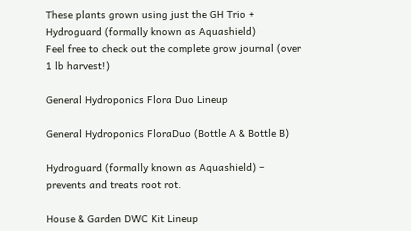These plants grown using just the GH Trio + Hydroguard (formally known as Aquashield)
Feel free to check out the complete grow journal (over 1 lb harvest!)

General Hydroponics Flora Duo Lineup

General Hydroponics FloraDuo (Bottle A & Bottle B)

Hydroguard (formally known as Aquashield) – prevents and treats root rot.

House & Garden DWC Kit Lineup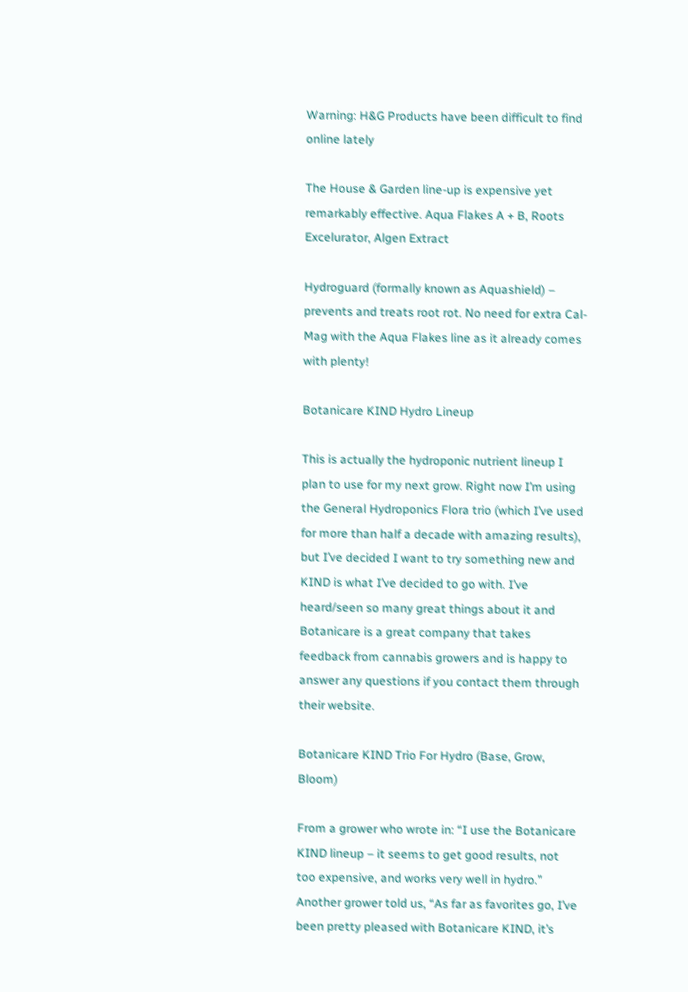Warning: H&G Products have been difficult to find online lately

The House & Garden line-up is expensive yet remarkably effective. Aqua Flakes A + B, Roots Excelurator, Algen Extract

Hydroguard (formally known as Aquashield) – prevents and treats root rot. No need for extra Cal-Mag with the Aqua Flakes line as it already comes with plenty!

Botanicare KIND Hydro Lineup

This is actually the hydroponic nutrient lineup I plan to use for my next grow. Right now I’m using the General Hydroponics Flora trio (which I’ve used for more than half a decade with amazing results), but I’ve decided I want to try something new and KIND is what I’ve decided to go with. I’ve heard/seen so many great things about it and Botanicare is a great company that takes feedback from cannabis growers and is happy to answer any questions if you contact them through their website.

Botanicare KIND Trio For Hydro (Base, Grow, Bloom)

From a grower who wrote in: “I use the Botanicare KIND lineup – it seems to get good results, not too expensive, and works very well in hydro.” Another grower told us, “As far as favorites go, I’ve been pretty pleased with Botanicare KIND, it’s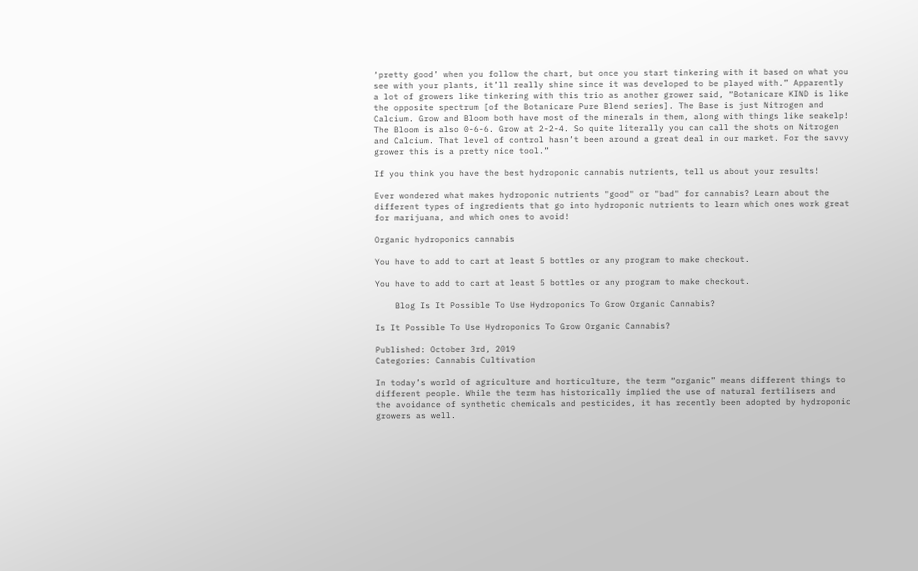‘pretty good’ when you follow the chart, but once you start tinkering with it based on what you see with your plants, it’ll really shine since it was developed to be played with.” Apparently a lot of growers like tinkering with this trio as another grower said, “Botanicare KIND is like the opposite spectrum [of the Botanicare Pure Blend series]. The Base is just Nitrogen and Calcium. Grow and Bloom both have most of the minerals in them, along with things like seakelp! The Bloom is also 0-6-6. Grow at 2-2-4. So quite literally you can call the shots on Nitrogen and Calcium. That level of control hasn’t been around a great deal in our market. For the savvy grower this is a pretty nice tool.”

If you think you have the best hydroponic cannabis nutrients, tell us about your results!

Ever wondered what makes hydroponic nutrients "good" or "bad" for cannabis? Learn about the different types of ingredients that go into hydroponic nutrients to learn which ones work great for marijuana, and which ones to avoid!

Organic hydroponics cannabis

You have to add to cart at least 5 bottles or any program to make checkout.

You have to add to cart at least 5 bottles or any program to make checkout.

    Blog Is It Possible To Use Hydroponics To Grow Organic Cannabis?

Is It Possible To Use Hydroponics To Grow Organic Cannabis?

Published: October 3rd, 2019
Categories: Cannabis Cultivation

In today’s world of agriculture and horticulture, the term “organic” means different things to different people. While the term has historically implied the use of natural fertilisers and the avoidance of synthetic chemicals and pesticides, it has recently been adopted by hydroponic growers as well.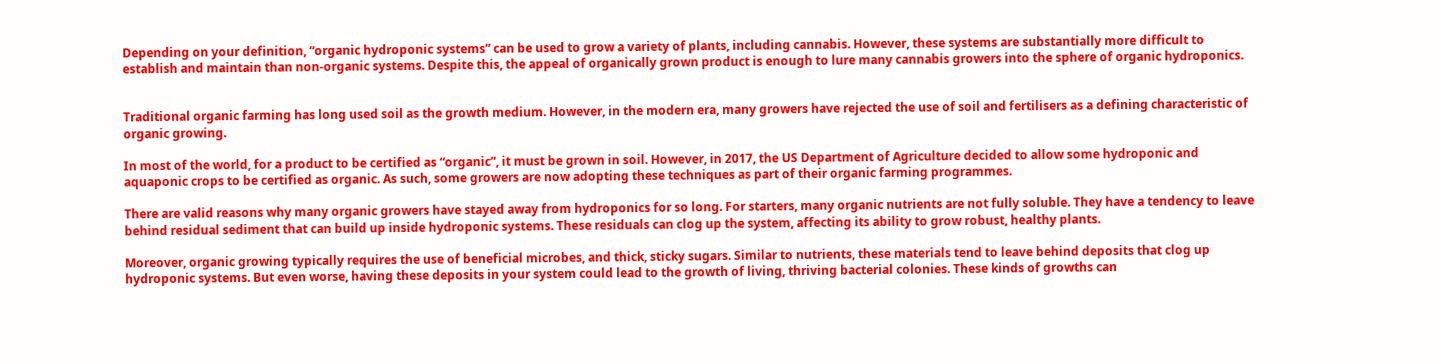Depending on your definition, “organic hydroponic systems” can be used to grow a variety of plants, including cannabis. However, these systems are substantially more difficult to establish and maintain than non-organic systems. Despite this, the appeal of organically grown product is enough to lure many cannabis growers into the sphere of organic hydroponics.


Traditional organic farming has long used soil as the growth medium. However, in the modern era, many growers have rejected the use of soil and fertilisers as a defining characteristic of organic growing.

In most of the world, for a product to be certified as “organic”, it must be grown in soil. However, in 2017, the US Department of Agriculture decided to allow some hydroponic and aquaponic crops to be certified as organic. As such, some growers are now adopting these techniques as part of their organic farming programmes.

There are valid reasons why many organic growers have stayed away from hydroponics for so long. For starters, many organic nutrients are not fully soluble. They have a tendency to leave behind residual sediment that can build up inside hydroponic systems. These residuals can clog up the system, affecting its ability to grow robust, healthy plants.

Moreover, organic growing typically requires the use of beneficial microbes, and thick, sticky sugars. Similar to nutrients, these materials tend to leave behind deposits that clog up hydroponic systems. But even worse, having these deposits in your system could lead to the growth of living, thriving bacterial colonies. These kinds of growths can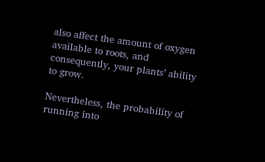also affect the amount of oxygen available to roots, and consequently, your plants’ ability to grow.

Nevertheless, the probability of running into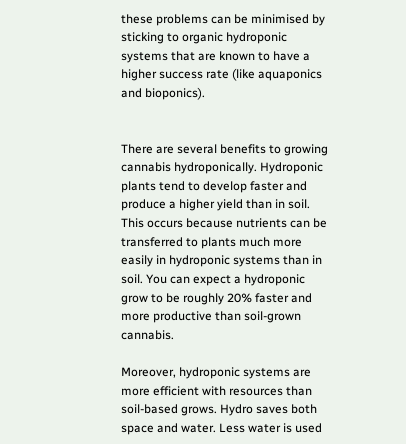these problems can be minimised by sticking to organic hydroponic systems that are known to have a higher success rate (like aquaponics and bioponics).


There are several benefits to growing cannabis hydroponically. Hydroponic plants tend to develop faster and produce a higher yield than in soil. This occurs because nutrients can be transferred to plants much more easily in hydroponic systems than in soil. You can expect a hydroponic grow to be roughly 20% faster and more productive than soil-grown cannabis.

Moreover, hydroponic systems are more efficient with resources than soil-based grows. Hydro saves both space and water. Less water is used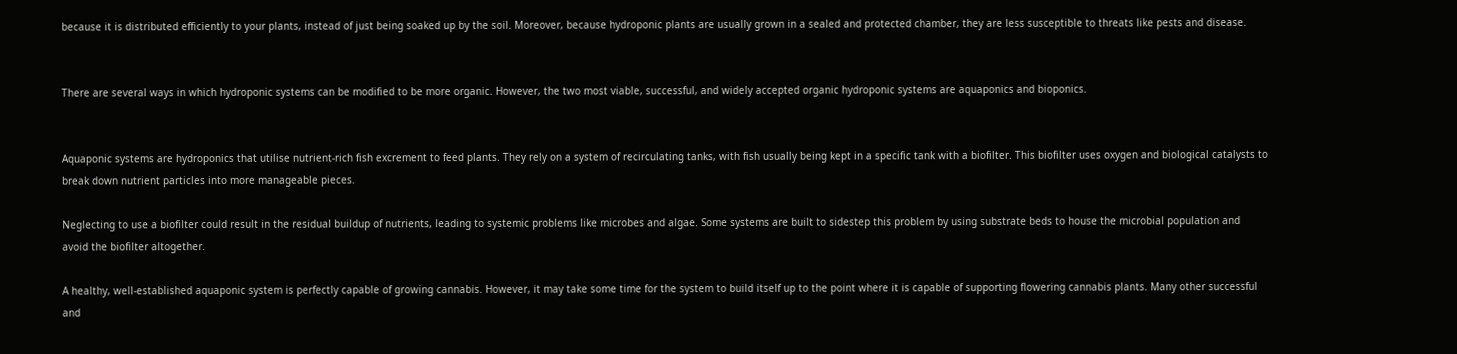because it is distributed efficiently to your plants, instead of just being soaked up by the soil. Moreover, because hydroponic plants are usually grown in a sealed and protected chamber, they are less susceptible to threats like pests and disease.


There are several ways in which hydroponic systems can be modified to be more organic. However, the two most viable, successful, and widely accepted organic hydroponic systems are aquaponics and bioponics.


Aquaponic systems are hydroponics that utilise nutrient-rich fish excrement to feed plants. They rely on a system of recirculating tanks, with fish usually being kept in a specific tank with a biofilter. This biofilter uses oxygen and biological catalysts to break down nutrient particles into more manageable pieces.

Neglecting to use a biofilter could result in the residual buildup of nutrients, leading to systemic problems like microbes and algae. Some systems are built to sidestep this problem by using substrate beds to house the microbial population and avoid the biofilter altogether.

A healthy, well-established aquaponic system is perfectly capable of growing cannabis. However, it may take some time for the system to build itself up to the point where it is capable of supporting flowering cannabis plants. Many other successful and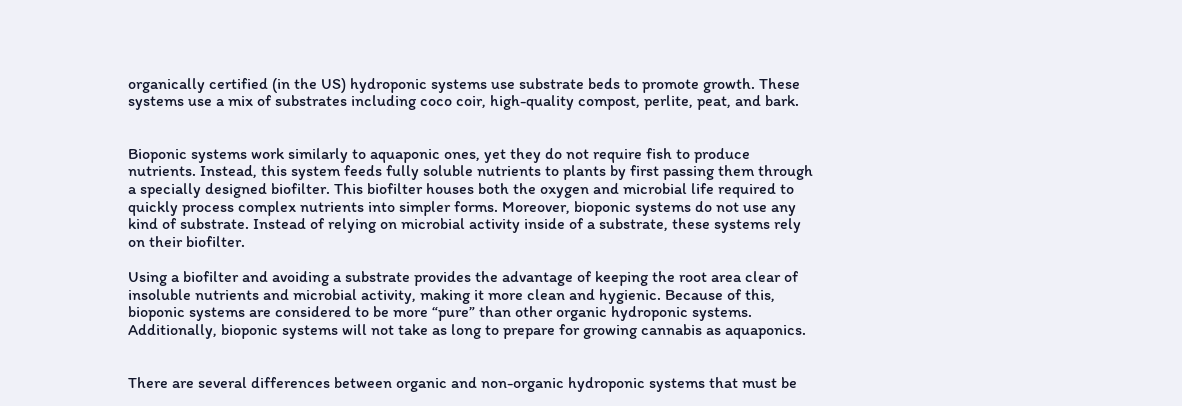organically certified (in the US) hydroponic systems use substrate beds to promote growth. These systems use a mix of substrates including coco coir, high-quality compost, perlite, peat, and bark.


Bioponic systems work similarly to aquaponic ones, yet they do not require fish to produce nutrients. Instead, this system feeds fully soluble nutrients to plants by first passing them through a specially designed biofilter. This biofilter houses both the oxygen and microbial life required to quickly process complex nutrients into simpler forms. Moreover, bioponic systems do not use any kind of substrate. Instead of relying on microbial activity inside of a substrate, these systems rely on their biofilter.

Using a biofilter and avoiding a substrate provides the advantage of keeping the root area clear of insoluble nutrients and microbial activity, making it more clean and hygienic. Because of this, bioponic systems are considered to be more “pure” than other organic hydroponic systems. Additionally, bioponic systems will not take as long to prepare for growing cannabis as aquaponics.


There are several differences between organic and non-organic hydroponic systems that must be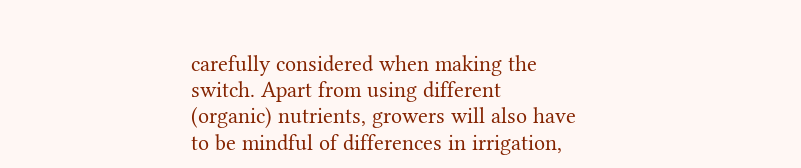carefully considered when making the switch. Apart from using different (organic) nutrients, growers will also have to be mindful of differences in irrigation,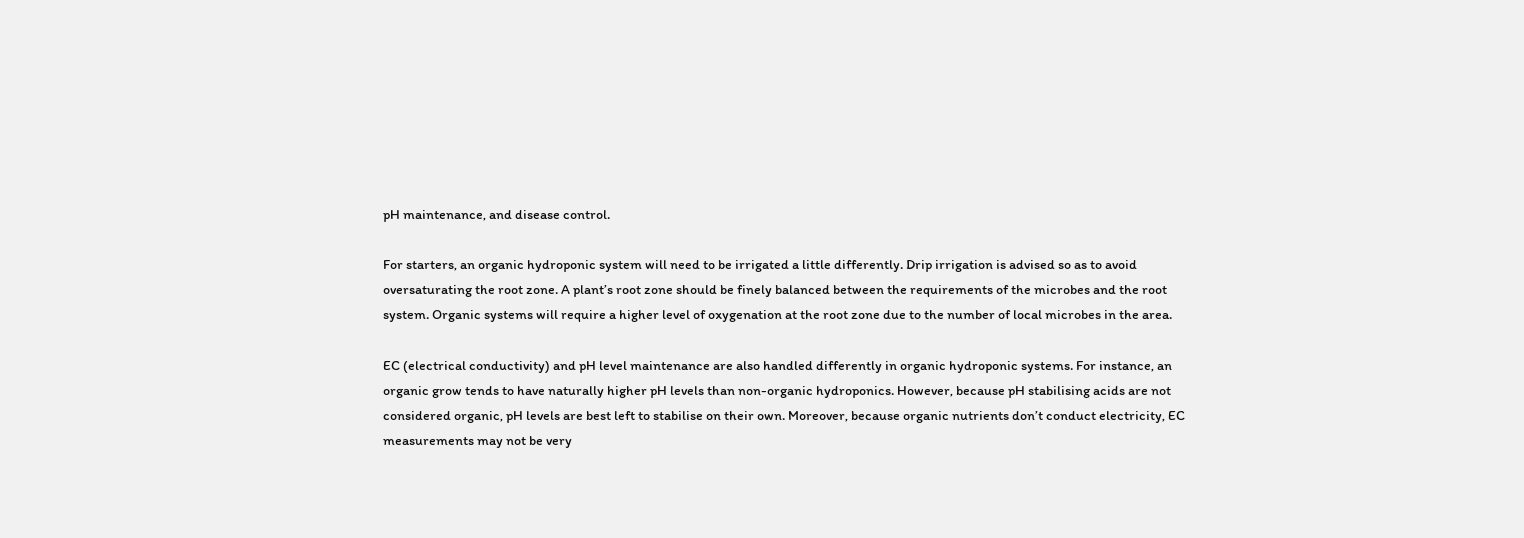pH maintenance, and disease control.

For starters, an organic hydroponic system will need to be irrigated a little differently. Drip irrigation is advised so as to avoid oversaturating the root zone. A plant’s root zone should be finely balanced between the requirements of the microbes and the root system. Organic systems will require a higher level of oxygenation at the root zone due to the number of local microbes in the area.

EC (electrical conductivity) and pH level maintenance are also handled differently in organic hydroponic systems. For instance, an organic grow tends to have naturally higher pH levels than non-organic hydroponics. However, because pH stabilising acids are not considered organic, pH levels are best left to stabilise on their own. Moreover, because organic nutrients don’t conduct electricity, EC measurements may not be very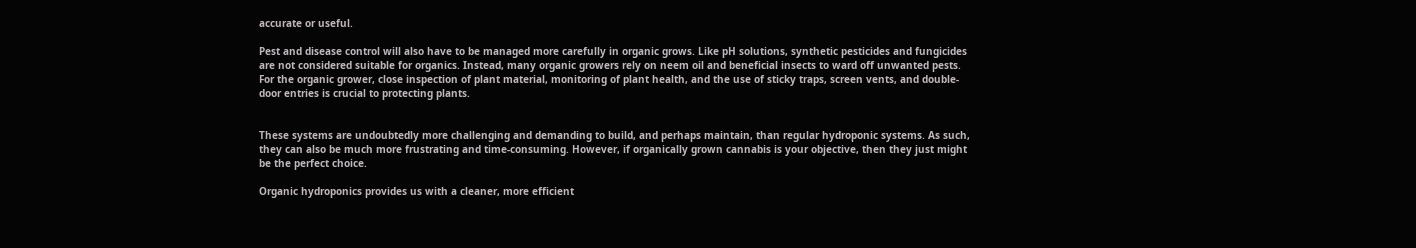accurate or useful.

Pest and disease control will also have to be managed more carefully in organic grows. Like pH solutions, synthetic pesticides and fungicides are not considered suitable for organics. Instead, many organic growers rely on neem oil and beneficial insects to ward off unwanted pests. For the organic grower, close inspection of plant material, monitoring of plant health, and the use of sticky traps, screen vents, and double-door entries is crucial to protecting plants.


These systems are undoubtedly more challenging and demanding to build, and perhaps maintain, than regular hydroponic systems. As such, they can also be much more frustrating and time-consuming. However, if organically grown cannabis is your objective, then they just might be the perfect choice.

Organic hydroponics provides us with a cleaner, more efficient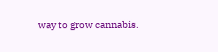way to grow cannabis.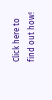Click here to find out how!